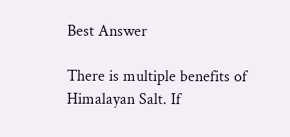Best Answer

There is multiple benefits of Himalayan Salt. If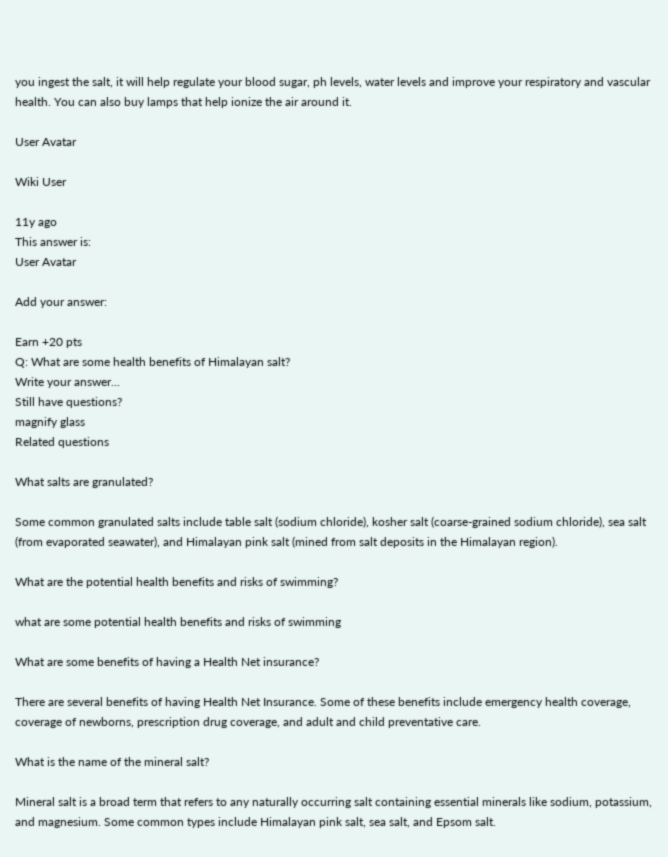you ingest the salt, it will help regulate your blood sugar, ph levels, water levels and improve your respiratory and vascular health. You can also buy lamps that help ionize the air around it.

User Avatar

Wiki User

11y ago
This answer is:
User Avatar

Add your answer:

Earn +20 pts
Q: What are some health benefits of Himalayan salt?
Write your answer...
Still have questions?
magnify glass
Related questions

What salts are granulated?

Some common granulated salts include table salt (sodium chloride), kosher salt (coarse-grained sodium chloride), sea salt (from evaporated seawater), and Himalayan pink salt (mined from salt deposits in the Himalayan region).

What are the potential health benefits and risks of swimming?

what are some potential health benefits and risks of swimming

What are some benefits of having a Health Net insurance?

There are several benefits of having Health Net Insurance. Some of these benefits include emergency health coverage, coverage of newborns, prescription drug coverage, and adult and child preventative care.

What is the name of the mineral salt?

Mineral salt is a broad term that refers to any naturally occurring salt containing essential minerals like sodium, potassium, and magnesium. Some common types include Himalayan pink salt, sea salt, and Epsom salt.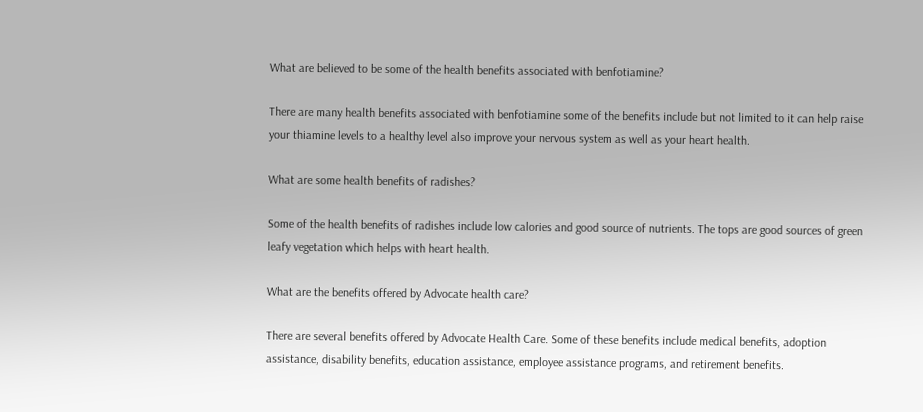What are believed to be some of the health benefits associated with benfotiamine?

There are many health benefits associated with benfotiamine some of the benefits include but not limited to it can help raise your thiamine levels to a healthy level also improve your nervous system as well as your heart health.

What are some health benefits of radishes?

Some of the health benefits of radishes include low calories and good source of nutrients. The tops are good sources of green leafy vegetation which helps with heart health.

What are the benefits offered by Advocate health care?

There are several benefits offered by Advocate Health Care. Some of these benefits include medical benefits, adoption assistance, disability benefits, education assistance, employee assistance programs, and retirement benefits.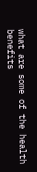what are some of the health benefits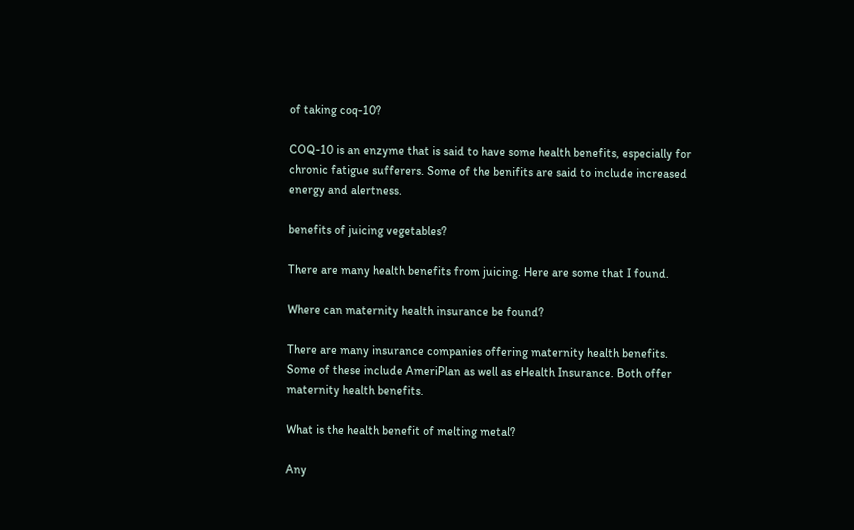of taking coq-10?

COQ-10 is an enzyme that is said to have some health benefits, especially for chronic fatigue sufferers. Some of the benifits are said to include increased energy and alertness.

benefits of juicing vegetables?

There are many health benefits from juicing. Here are some that I found.

Where can maternity health insurance be found?

There are many insurance companies offering maternity health benefits. Some of these include AmeriPlan as well as eHealth Insurance. Both offer maternity health benefits.

What is the health benefit of melting metal?

Any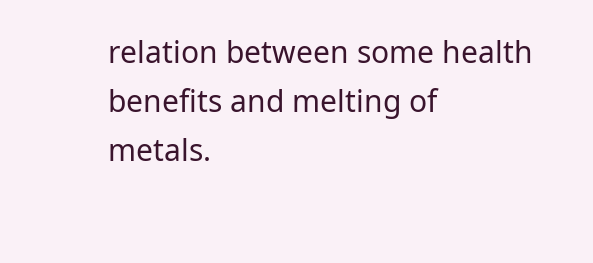relation between some health benefits and melting of metals.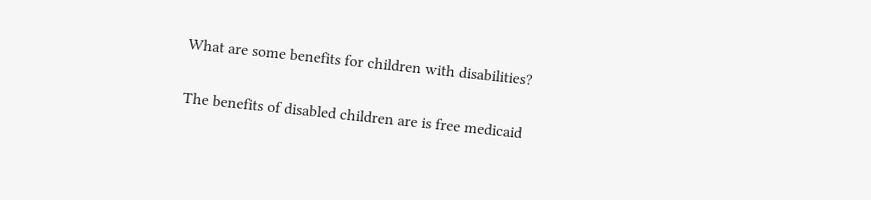What are some benefits for children with disabilities?

The benefits of disabled children are is free medicaid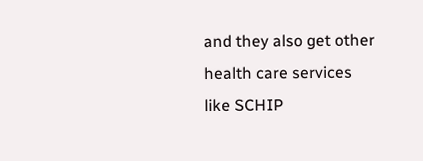and they also get other health care services like SCHIP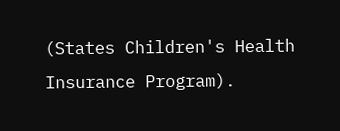(States Children's Health Insurance Program).